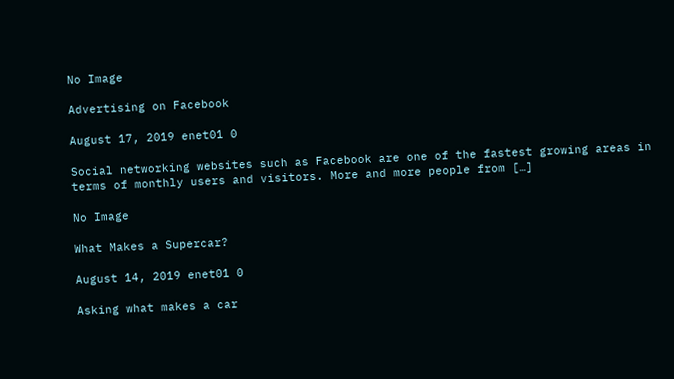No Image

Advertising on Facebook

August 17, 2019 enet01 0

Social networking websites such as Facebook are one of the fastest growing areas in terms of monthly users and visitors. More and more people from […]

No Image

What Makes a Supercar?

August 14, 2019 enet01 0

Asking what makes a car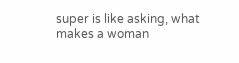super is like asking, what makes a woman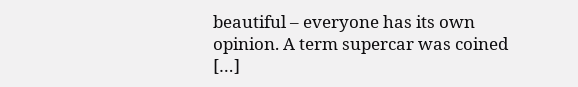beautiful – everyone has its own opinion. A term supercar was coined […]